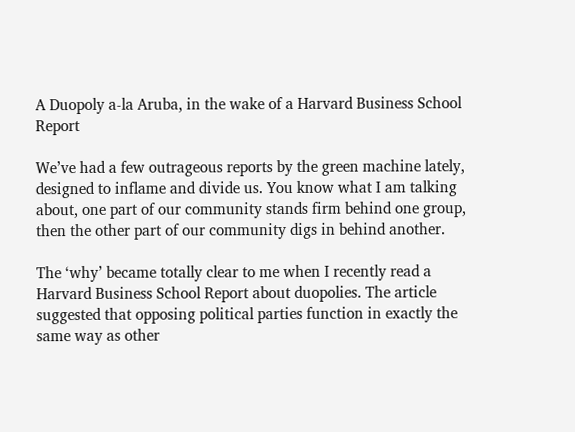A Duopoly a-la Aruba, in the wake of a Harvard Business School Report

We’ve had a few outrageous reports by the green machine lately, designed to inflame and divide us. You know what I am talking about, one part of our community stands firm behind one group, then the other part of our community digs in behind another.

The ‘why’ became totally clear to me when I recently read a Harvard Business School Report about duopolies. The article suggested that opposing political parties function in exactly the same way as other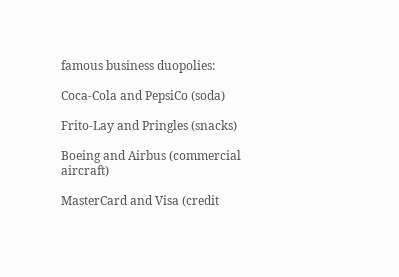famous business duopolies:

Coca-Cola and PepsiCo (soda)

Frito-Lay and Pringles (snacks)

Boeing and Airbus (commercial aircraft)

MasterCard and Visa (credit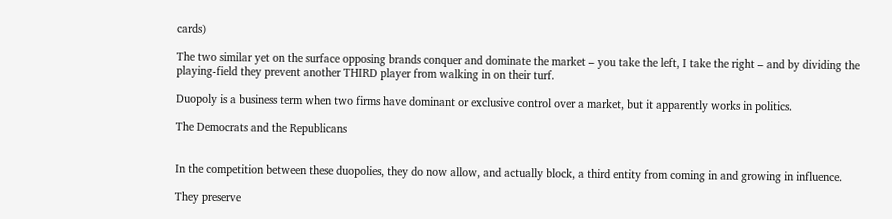cards)

The two similar yet on the surface opposing brands conquer and dominate the market – you take the left, I take the right – and by dividing the playing-field they prevent another THIRD player from walking in on their turf.

Duopoly is a business term when two firms have dominant or exclusive control over a market, but it apparently works in politics.

The Democrats and the Republicans


In the competition between these duopolies, they do now allow, and actually block, a third entity from coming in and growing in influence.

They preserve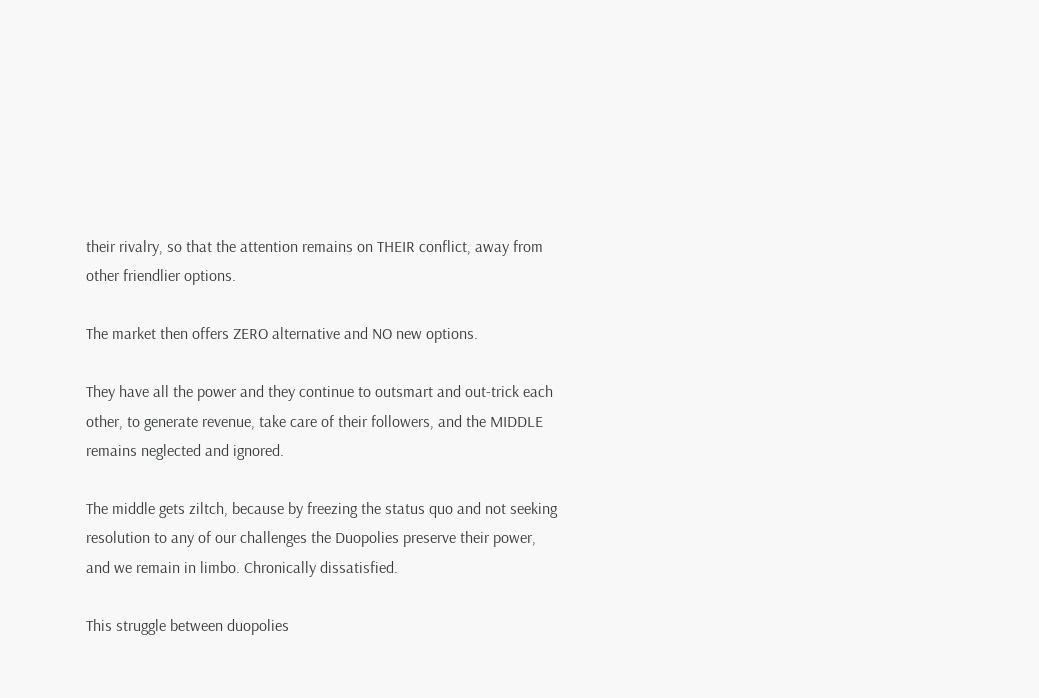their rivalry, so that the attention remains on THEIR conflict, away from other friendlier options.

The market then offers ZERO alternative and NO new options.

They have all the power and they continue to outsmart and out-trick each other, to generate revenue, take care of their followers, and the MIDDLE remains neglected and ignored.

The middle gets ziltch, because by freezing the status quo and not seeking resolution to any of our challenges the Duopolies preserve their power, and we remain in limbo. Chronically dissatisfied.

This struggle between duopolies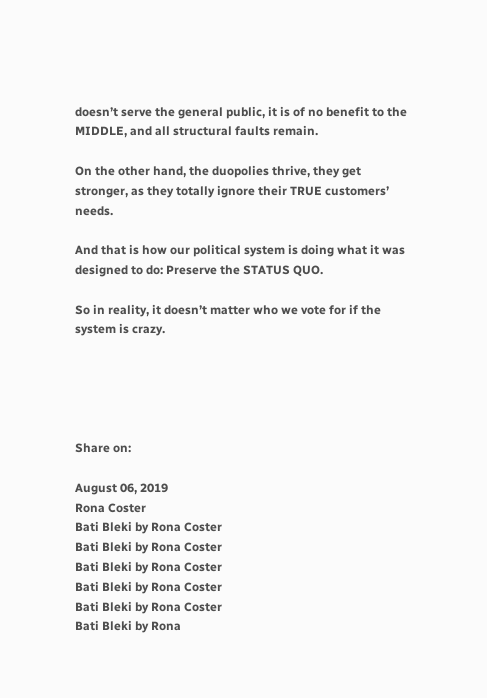doesn’t serve the general public, it is of no benefit to the MIDDLE, and all structural faults remain.

On the other hand, the duopolies thrive, they get stronger, as they totally ignore their TRUE customers’ needs.

And that is how our political system is doing what it was designed to do: Preserve the STATUS QUO.

So in reality, it doesn’t matter who we vote for if the system is crazy.





Share on:

August 06, 2019
Rona Coster
Bati Bleki by Rona Coster
Bati Bleki by Rona Coster
Bati Bleki by Rona Coster
Bati Bleki by Rona Coster
Bati Bleki by Rona Coster
Bati Bleki by Rona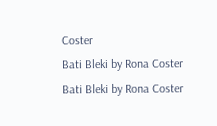Coster
Bati Bleki by Rona Coster
Bati Bleki by Rona Coster